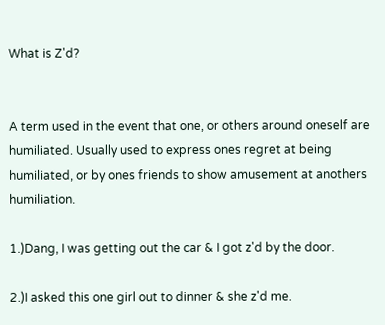What is Z'd?


A term used in the event that one, or others around oneself are humiliated. Usually used to express ones regret at being humiliated, or by ones friends to show amusement at anothers humiliation.

1.)Dang, I was getting out the car & I got z'd by the door.

2.)I asked this one girl out to dinner & she z'd me.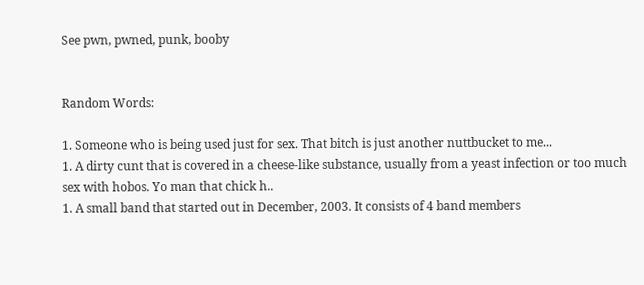See pwn, pwned, punk, booby


Random Words:

1. Someone who is being used just for sex. That bitch is just another nuttbucket to me...
1. A dirty cunt that is covered in a cheese-like substance, usually from a yeast infection or too much sex with hobos. Yo man that chick h..
1. A small band that started out in December, 2003. It consists of 4 band members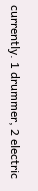currently. 1 drummer, 2 electric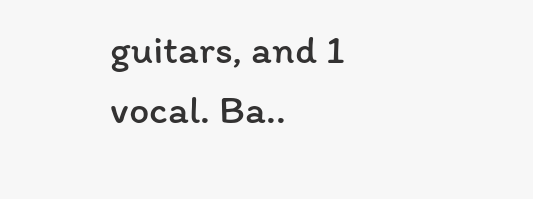guitars, and 1 vocal. Ba..